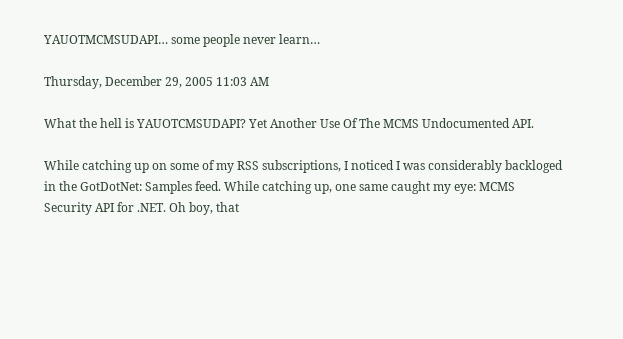YAUOTMCMSUDAPI… some people never learn…

Thursday, December 29, 2005 11:03 AM

What the hell is YAUOTCMSUDAPI? Yet Another Use Of The MCMS Undocumented API.

While catching up on some of my RSS subscriptions, I noticed I was considerably backloged in the GotDotNet: Samples feed. While catching up, one same caught my eye: MCMS Security API for .NET. Oh boy, that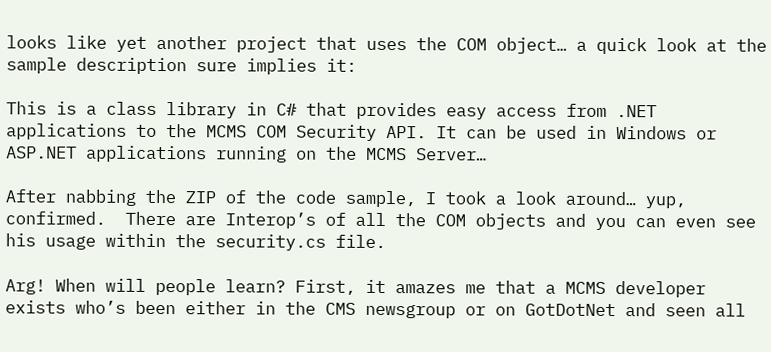looks like yet another project that uses the COM object… a quick look at the sample description sure implies it:

This is a class library in C# that provides easy access from .NET applications to the MCMS COM Security API. It can be used in Windows or ASP.NET applications running on the MCMS Server…

After nabbing the ZIP of the code sample, I took a look around… yup, confirmed.  There are Interop’s of all the COM objects and you can even see his usage within the security.cs file.

Arg! When will people learn? First, it amazes me that a MCMS developer exists who’s been either in the CMS newsgroup or on GotDotNet and seen all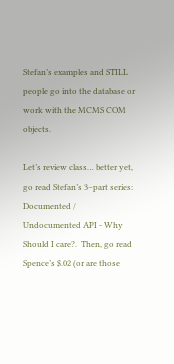Stefan’s examples and STILL people go into the database or work with the MCMS COM objects.

Let’s review class… better yet, go read Stefan’s 3–part series: Documented / Undocumented API - Why Should I care?.  Then, go read Spence’s $.02 (or are those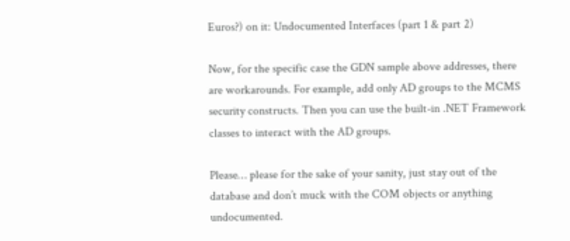Euros?) on it: Undocumented Interfaces (part 1 & part 2)

Now, for the specific case the GDN sample above addresses, there are workarounds. For example, add only AD groups to the MCMS security constructs. Then you can use the built-in .NET Framework classes to interact with the AD groups.

Please… please for the sake of your sanity, just stay out of the database and don’t muck with the COM objects or anything undocumented.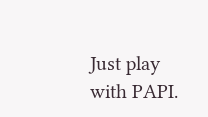Just play with PAPI.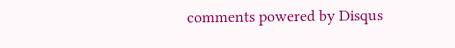comments powered by Disqus